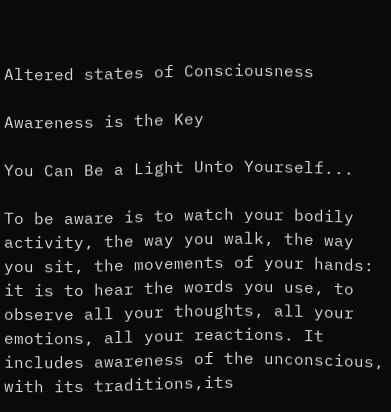Altered states of Consciousness

Awareness is the Key

You Can Be a Light Unto Yourself...

To be aware is to watch your bodily activity, the way you walk, the way you sit, the movements of your hands: it is to hear the words you use, to observe all your thoughts, all your emotions, all your reactions. It includes awareness of the unconscious, with its traditions,its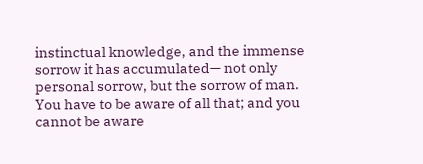instinctual knowledge, and the immense sorrow it has accumulated— not only personal sorrow, but the sorrow of man.
You have to be aware of all that; and you cannot be aware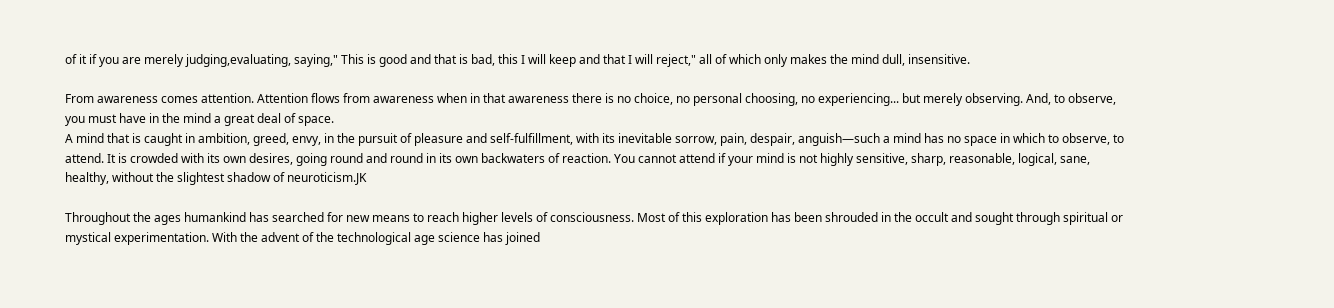of it if you are merely judging,evaluating, saying," This is good and that is bad, this I will keep and that I will reject," all of which only makes the mind dull, insensitive.

From awareness comes attention. Attention flows from awareness when in that awareness there is no choice, no personal choosing, no experiencing... but merely observing. And, to observe, you must have in the mind a great deal of space.
A mind that is caught in ambition, greed, envy, in the pursuit of pleasure and self-fulfillment, with its inevitable sorrow, pain, despair, anguish—such a mind has no space in which to observe, to attend. It is crowded with its own desires, going round and round in its own backwaters of reaction. You cannot attend if your mind is not highly sensitive, sharp, reasonable, logical, sane, healthy, without the slightest shadow of neuroticism.JK

Throughout the ages humankind has searched for new means to reach higher levels of consciousness. Most of this exploration has been shrouded in the occult and sought through spiritual or mystical experimentation. With the advent of the technological age science has joined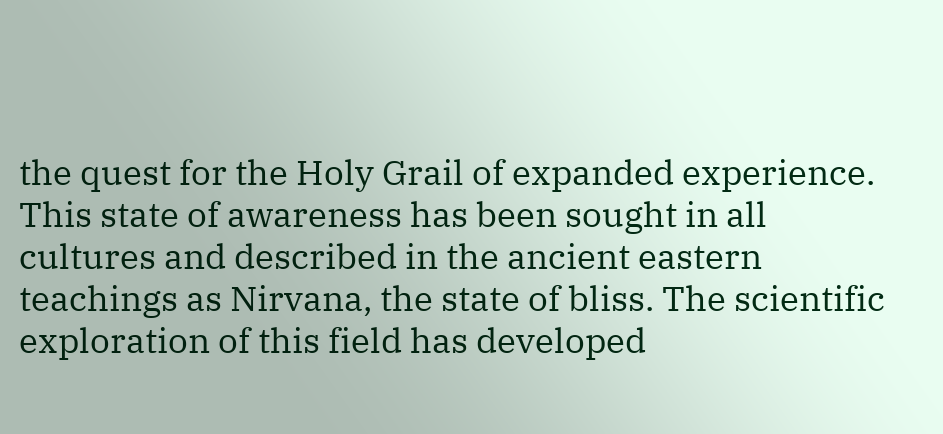the quest for the Holy Grail of expanded experience. This state of awareness has been sought in all cultures and described in the ancient eastern teachings as Nirvana, the state of bliss. The scientific exploration of this field has developed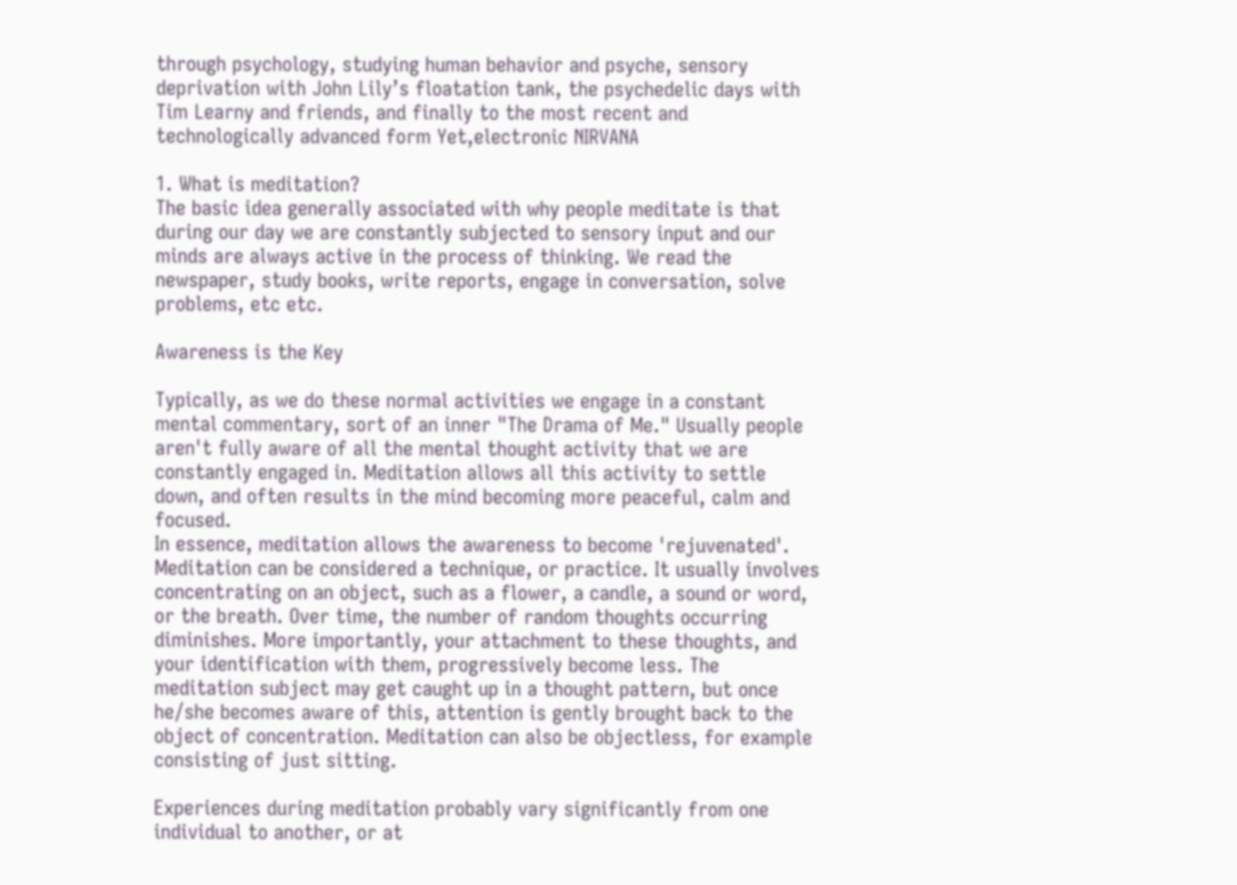through psychology, studying human behavior and psyche, sensory deprivation with John Lily’s floatation tank, the psychedelic days with Tim Learny and friends, and finally to the most recent and technologically advanced form Yet,electronic NIRVANA

1. What is meditation?
The basic idea generally associated with why people meditate is that during our day we are constantly subjected to sensory input and our minds are always active in the process of thinking. We read the newspaper, study books, write reports, engage in conversation, solve problems, etc etc.

Awareness is the Key

Typically, as we do these normal activities we engage in a constant mental commentary, sort of an inner "The Drama of Me." Usually people aren't fully aware of all the mental thought activity that we are constantly engaged in. Meditation allows all this activity to settle down, and often results in the mind becoming more peaceful, calm and focused.
In essence, meditation allows the awareness to become 'rejuvenated'.
Meditation can be considered a technique, or practice. It usually involves concentrating on an object, such as a flower, a candle, a sound or word, or the breath. Over time, the number of random thoughts occurring diminishes. More importantly, your attachment to these thoughts, and your identification with them, progressively become less. The meditation subject may get caught up in a thought pattern, but once he/she becomes aware of this, attention is gently brought back to the object of concentration. Meditation can also be objectless, for example consisting of just sitting.

Experiences during meditation probably vary significantly from one individual to another, or at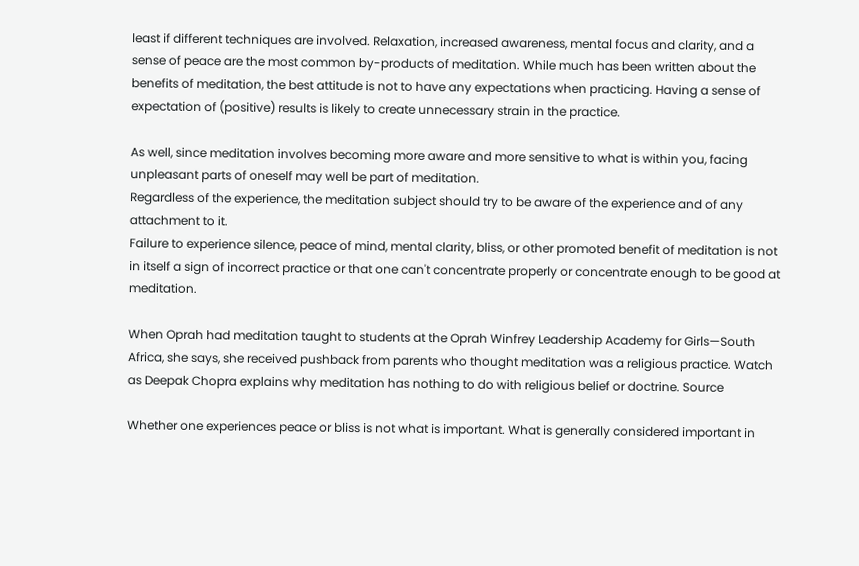least if different techniques are involved. Relaxation, increased awareness, mental focus and clarity, and a sense of peace are the most common by-products of meditation. While much has been written about the benefits of meditation, the best attitude is not to have any expectations when practicing. Having a sense of expectation of (positive) results is likely to create unnecessary strain in the practice.

As well, since meditation involves becoming more aware and more sensitive to what is within you, facing unpleasant parts of oneself may well be part of meditation.
Regardless of the experience, the meditation subject should try to be aware of the experience and of any attachment to it.
Failure to experience silence, peace of mind, mental clarity, bliss, or other promoted benefit of meditation is not in itself a sign of incorrect practice or that one can't concentrate properly or concentrate enough to be good at meditation.

When Oprah had meditation taught to students at the Oprah Winfrey Leadership Academy for Girls—South Africa, she says, she received pushback from parents who thought meditation was a religious practice. Watch as Deepak Chopra explains why meditation has nothing to do with religious belief or doctrine. Source

Whether one experiences peace or bliss is not what is important. What is generally considered important in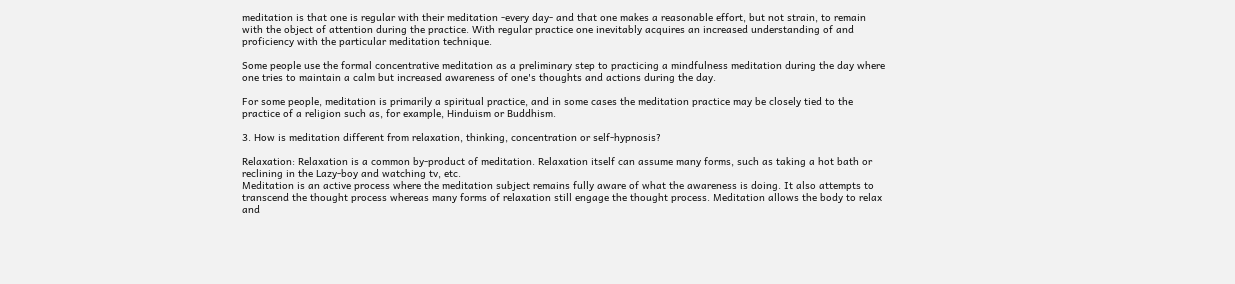meditation is that one is regular with their meditation -every day- and that one makes a reasonable effort, but not strain, to remain with the object of attention during the practice. With regular practice one inevitably acquires an increased understanding of and proficiency with the particular meditation technique.

Some people use the formal concentrative meditation as a preliminary step to practicing a mindfulness meditation during the day where one tries to maintain a calm but increased awareness of one's thoughts and actions during the day.

For some people, meditation is primarily a spiritual practice, and in some cases the meditation practice may be closely tied to the practice of a religion such as, for example, Hinduism or Buddhism.

3. How is meditation different from relaxation, thinking, concentration or self-hypnosis?

Relaxation: Relaxation is a common by-product of meditation. Relaxation itself can assume many forms, such as taking a hot bath or reclining in the Lazy-boy and watching tv, etc.
Meditation is an active process where the meditation subject remains fully aware of what the awareness is doing. It also attempts to transcend the thought process whereas many forms of relaxation still engage the thought process. Meditation allows the body to relax and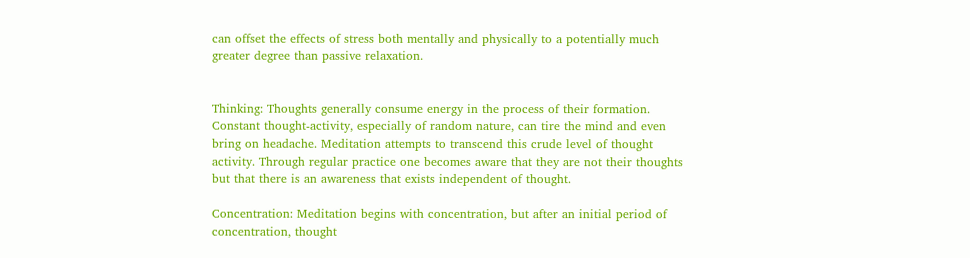can offset the effects of stress both mentally and physically to a potentially much greater degree than passive relaxation.


Thinking: Thoughts generally consume energy in the process of their formation. Constant thought-activity, especially of random nature, can tire the mind and even bring on headache. Meditation attempts to transcend this crude level of thought activity. Through regular practice one becomes aware that they are not their thoughts but that there is an awareness that exists independent of thought.

Concentration: Meditation begins with concentration, but after an initial period of concentration, thought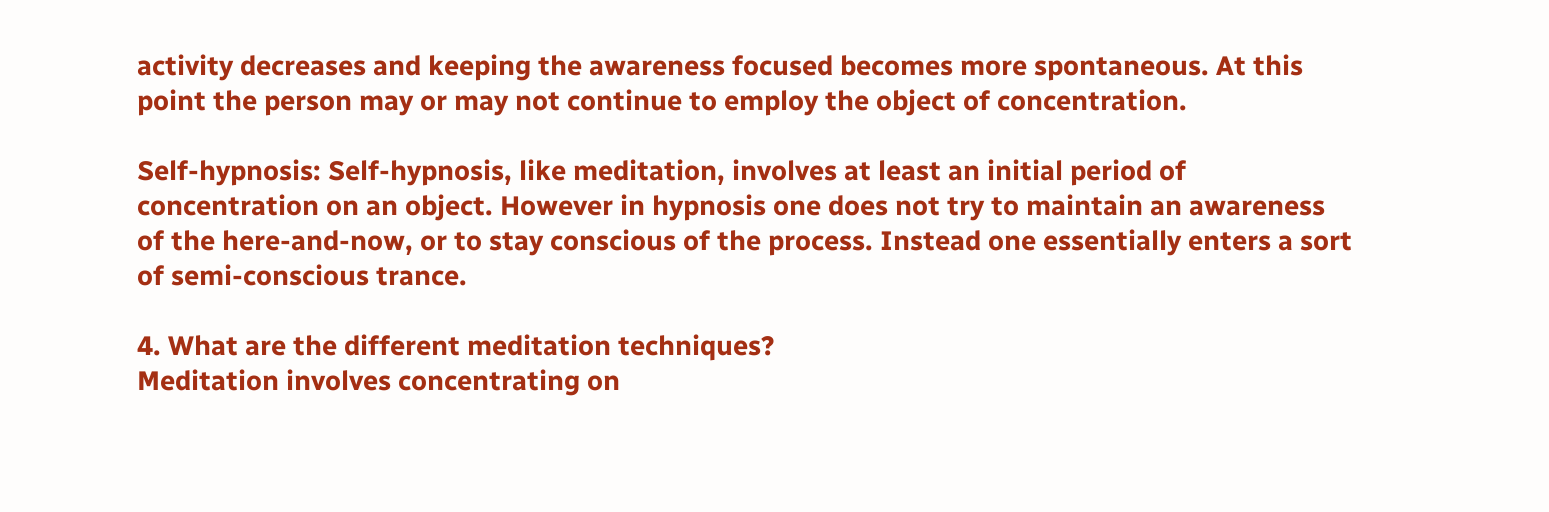activity decreases and keeping the awareness focused becomes more spontaneous. At this point the person may or may not continue to employ the object of concentration.

Self-hypnosis: Self-hypnosis, like meditation, involves at least an initial period of concentration on an object. However in hypnosis one does not try to maintain an awareness of the here-and-now, or to stay conscious of the process. Instead one essentially enters a sort of semi-conscious trance.

4. What are the different meditation techniques?
Meditation involves concentrating on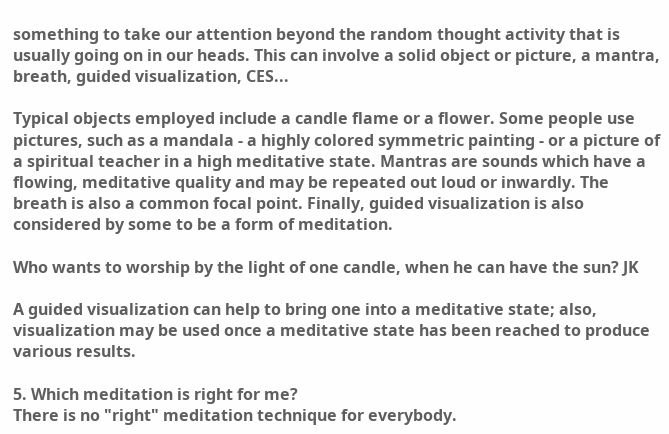something to take our attention beyond the random thought activity that is usually going on in our heads. This can involve a solid object or picture, a mantra, breath, guided visualization, CES...

Typical objects employed include a candle flame or a flower. Some people use pictures, such as a mandala - a highly colored symmetric painting - or a picture of a spiritual teacher in a high meditative state. Mantras are sounds which have a flowing, meditative quality and may be repeated out loud or inwardly. The breath is also a common focal point. Finally, guided visualization is also considered by some to be a form of meditation.

Who wants to worship by the light of one candle, when he can have the sun? JK

A guided visualization can help to bring one into a meditative state; also, visualization may be used once a meditative state has been reached to produce various results.

5. Which meditation is right for me?
There is no "right" meditation technique for everybody.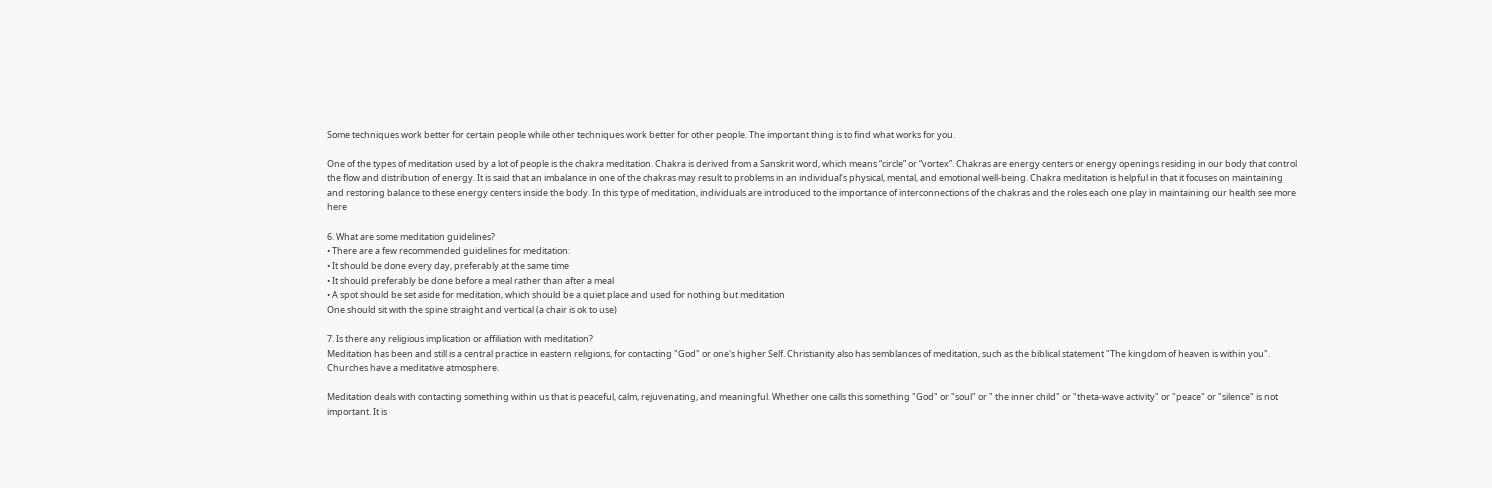Some techniques work better for certain people while other techniques work better for other people. The important thing is to find what works for you.

One of the types of meditation used by a lot of people is the chakra meditation. Chakra is derived from a Sanskrit word, which means “circle” or “vortex”. Chakras are energy centers or energy openings residing in our body that control the flow and distribution of energy. It is said that an imbalance in one of the chakras may result to problems in an individual’s physical, mental, and emotional well-being. Chakra meditation is helpful in that it focuses on maintaining and restoring balance to these energy centers inside the body. In this type of meditation, individuals are introduced to the importance of interconnections of the chakras and the roles each one play in maintaining our health see more here

6. What are some meditation guidelines?
• There are a few recommended guidelines for meditation:
• It should be done every day, preferably at the same time
• It should preferably be done before a meal rather than after a meal
• A spot should be set aside for meditation, which should be a quiet place and used for nothing but meditation
One should sit with the spine straight and vertical (a chair is ok to use)

7. Is there any religious implication or affiliation with meditation?
Meditation has been and still is a central practice in eastern religions, for contacting "God" or one's higher Self. Christianity also has semblances of meditation, such as the biblical statement "The kingdom of heaven is within you". Churches have a meditative atmosphere.

Meditation deals with contacting something within us that is peaceful, calm, rejuvenating, and meaningful. Whether one calls this something "God" or "soul" or " the inner child" or "theta-wave activity" or "peace" or "silence" is not important. It is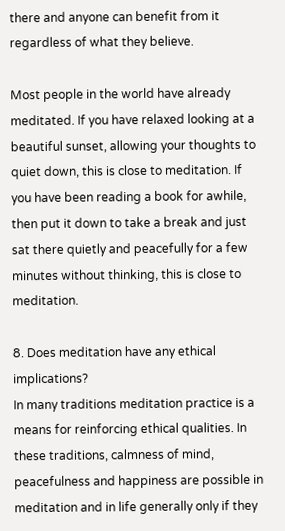there and anyone can benefit from it regardless of what they believe.

Most people in the world have already meditated. If you have relaxed looking at a beautiful sunset, allowing your thoughts to quiet down, this is close to meditation. If you have been reading a book for awhile, then put it down to take a break and just sat there quietly and peacefully for a few minutes without thinking, this is close to meditation.

8. Does meditation have any ethical implications?
In many traditions meditation practice is a means for reinforcing ethical qualities. In these traditions, calmness of mind, peacefulness and happiness are possible in meditation and in life generally only if they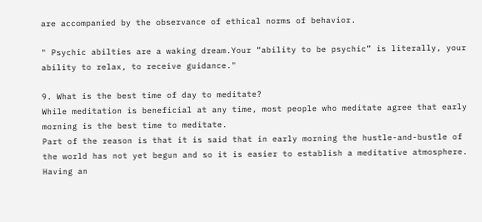are accompanied by the observance of ethical norms of behavior.

" Psychic abilties are a waking dream.Your “ability to be psychic” is literally, your ability to relax, to receive guidance."

9. What is the best time of day to meditate?
While meditation is beneficial at any time, most people who meditate agree that early morning is the best time to meditate.
Part of the reason is that it is said that in early morning the hustle-and-bustle of the world has not yet begun and so it is easier to establish a meditative atmosphere.
Having an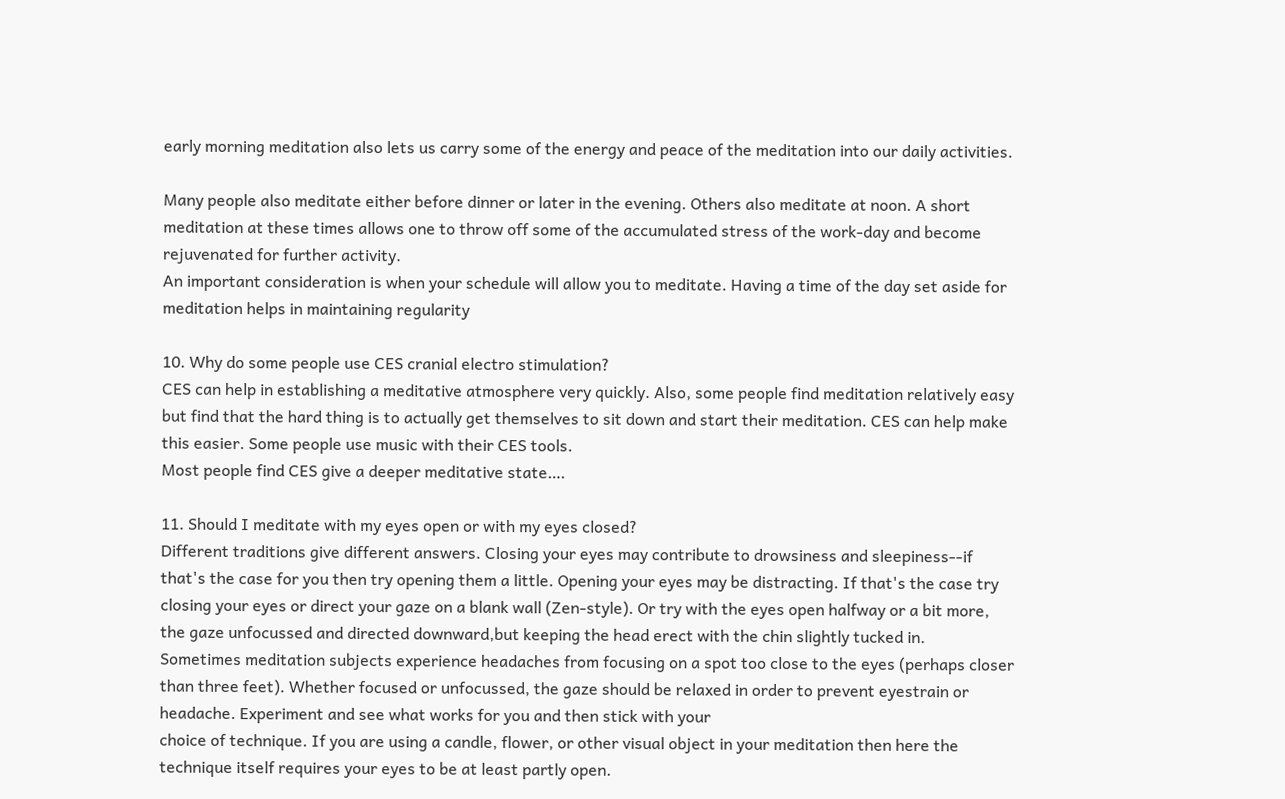early morning meditation also lets us carry some of the energy and peace of the meditation into our daily activities.

Many people also meditate either before dinner or later in the evening. Others also meditate at noon. A short meditation at these times allows one to throw off some of the accumulated stress of the work-day and become rejuvenated for further activity.
An important consideration is when your schedule will allow you to meditate. Having a time of the day set aside for meditation helps in maintaining regularity

10. Why do some people use CES cranial electro stimulation?
CES can help in establishing a meditative atmosphere very quickly. Also, some people find meditation relatively easy but find that the hard thing is to actually get themselves to sit down and start their meditation. CES can help make this easier. Some people use music with their CES tools.
Most people find CES give a deeper meditative state….

11. Should I meditate with my eyes open or with my eyes closed?
Different traditions give different answers. Closing your eyes may contribute to drowsiness and sleepiness--if that's the case for you then try opening them a little. Opening your eyes may be distracting. If that's the case try closing your eyes or direct your gaze on a blank wall (Zen-style). Or try with the eyes open halfway or a bit more, the gaze unfocussed and directed downward,but keeping the head erect with the chin slightly tucked in.
Sometimes meditation subjects experience headaches from focusing on a spot too close to the eyes (perhaps closer than three feet). Whether focused or unfocussed, the gaze should be relaxed in order to prevent eyestrain or headache. Experiment and see what works for you and then stick with your
choice of technique. If you are using a candle, flower, or other visual object in your meditation then here the technique itself requires your eyes to be at least partly open.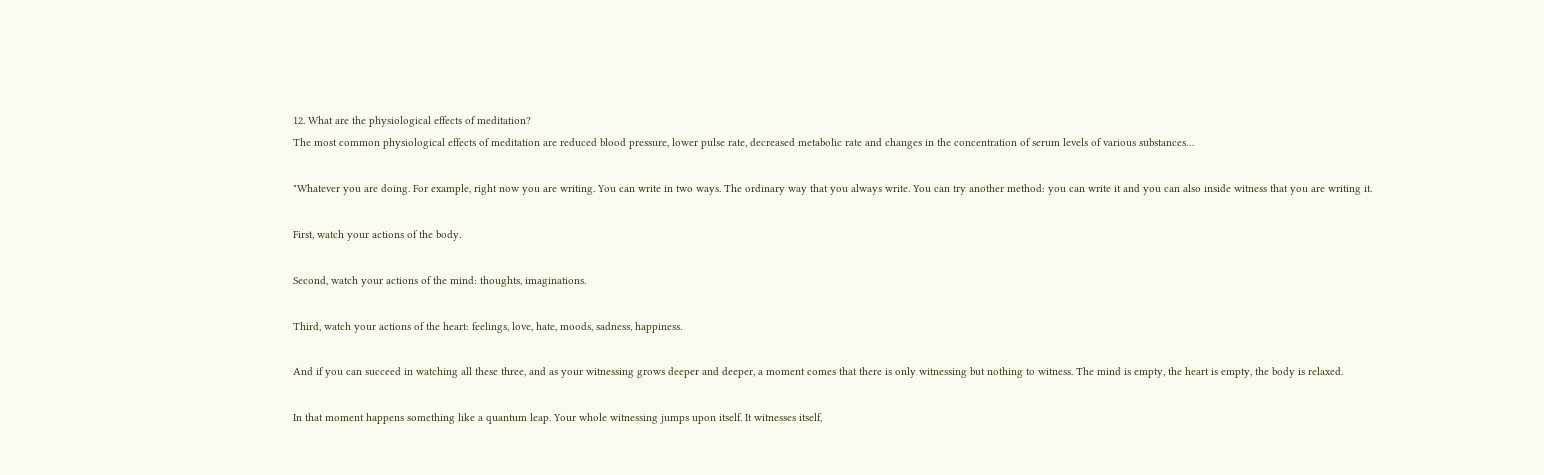12. What are the physiological effects of meditation?
The most common physiological effects of meditation are reduced blood pressure, lower pulse rate, decreased metabolic rate and changes in the concentration of serum levels of various substances…

"Whatever you are doing. For example, right now you are writing. You can write in two ways. The ordinary way that you always write. You can try another method: you can write it and you can also inside witness that you are writing it.

First, watch your actions of the body.

Second, watch your actions of the mind: thoughts, imaginations.

Third, watch your actions of the heart: feelings, love, hate, moods, sadness, happiness.

And if you can succeed in watching all these three, and as your witnessing grows deeper and deeper, a moment comes that there is only witnessing but nothing to witness. The mind is empty, the heart is empty, the body is relaxed.

In that moment happens something like a quantum leap. Your whole witnessing jumps upon itself. It witnesses itself,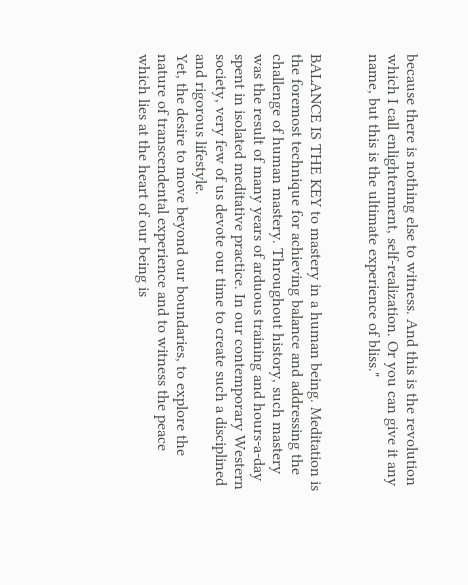because there is nothing else to witness. And this is the revolution which I call enlightenment, self-realization. Or you can give it any name, but this is the ultimate experience of bliss."


BALANCE IS THE KEY to mastery in a human being. Meditation is the foremost technique for achieving balance and addressing the challenge of human mastery. Throughout history, such mastery was the result of many years of arduous training and hours-a-day spent in isolated meditative practice. In our contemporary Western society, very few of us devote our time to create such a disciplined and rigorous lifestyle.
Yet, the desire to move beyond our boundaries, to explore the nature of transcendental experience and to witness the peace which lies at the heart of our being is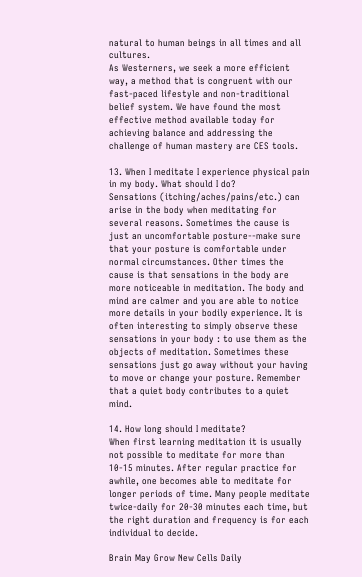natural to human beings in all times and all cultures.
As Westerners, we seek a more efficient way, a method that is congruent with our fast-paced lifestyle and non-traditional belief system. We have found the most effective method available today for achieving balance and addressing the challenge of human mastery are CES tools.

13. When I meditate I experience physical pain in my body. What should I do?
Sensations (itching/aches/pains/etc.) can arise in the body when meditating for several reasons. Sometimes the cause is just an uncomfortable posture--make sure that your posture is comfortable under normal circumstances. Other times the cause is that sensations in the body are more noticeable in meditation. The body and mind are calmer and you are able to notice more details in your bodily experience. It is often interesting to simply observe these sensations in your body : to use them as the objects of meditation. Sometimes these sensations just go away without your having to move or change your posture. Remember that a quiet body contributes to a quiet mind.

14. How long should I meditate?
When first learning meditation it is usually not possible to meditate for more than 10-15 minutes. After regular practice for awhile, one becomes able to meditate for longer periods of time. Many people meditate twice-daily for 20-30 minutes each time, but the right duration and frequency is for each individual to decide.

Brain May Grow New Cells Daily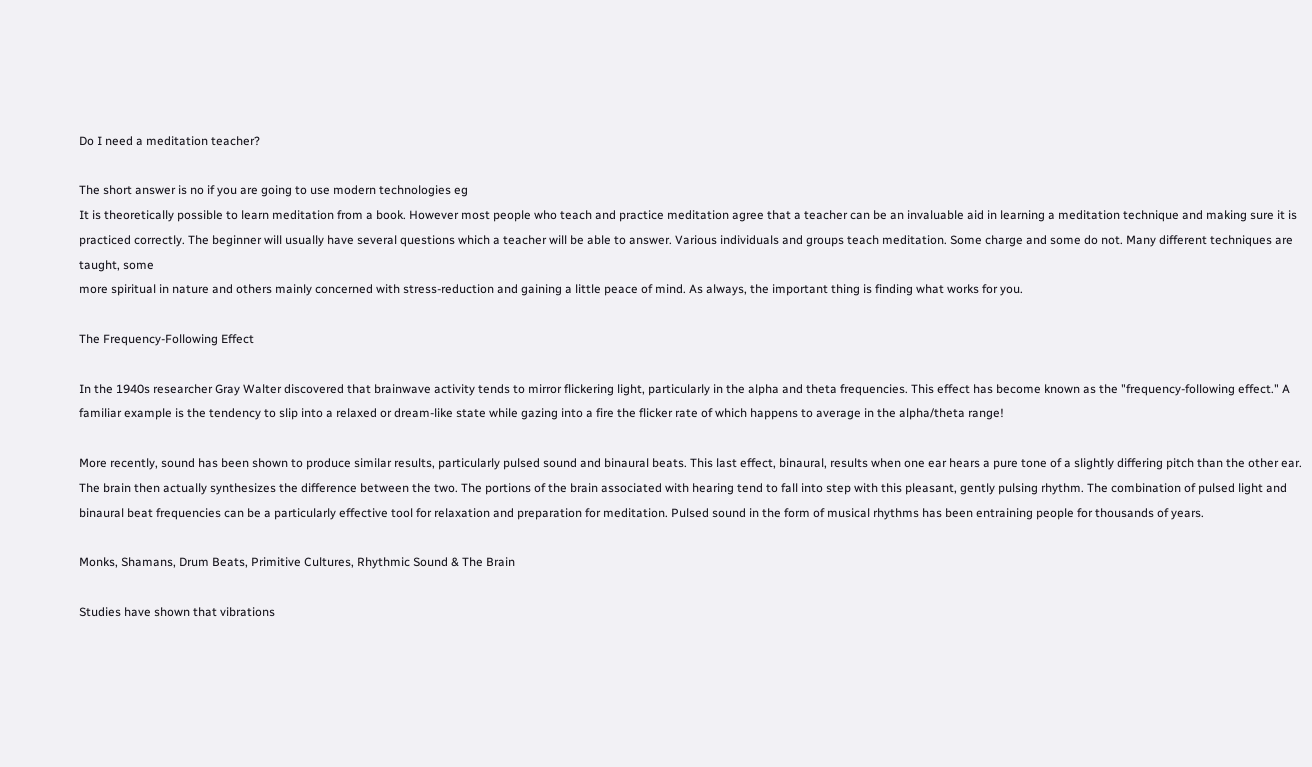Do I need a meditation teacher?

The short answer is no if you are going to use modern technologies eg
It is theoretically possible to learn meditation from a book. However most people who teach and practice meditation agree that a teacher can be an invaluable aid in learning a meditation technique and making sure it is practiced correctly. The beginner will usually have several questions which a teacher will be able to answer. Various individuals and groups teach meditation. Some charge and some do not. Many different techniques are taught, some
more spiritual in nature and others mainly concerned with stress-reduction and gaining a little peace of mind. As always, the important thing is finding what works for you.

The Frequency-Following Effect

In the 1940s researcher Gray Walter discovered that brainwave activity tends to mirror flickering light, particularly in the alpha and theta frequencies. This effect has become known as the "frequency-following effect." A familiar example is the tendency to slip into a relaxed or dream-like state while gazing into a fire the flicker rate of which happens to average in the alpha/theta range!

More recently, sound has been shown to produce similar results, particularly pulsed sound and binaural beats. This last effect, binaural, results when one ear hears a pure tone of a slightly differing pitch than the other ear. The brain then actually synthesizes the difference between the two. The portions of the brain associated with hearing tend to fall into step with this pleasant, gently pulsing rhythm. The combination of pulsed light and binaural beat frequencies can be a particularly effective tool for relaxation and preparation for meditation. Pulsed sound in the form of musical rhythms has been entraining people for thousands of years.

Monks, Shamans, Drum Beats, Primitive Cultures, Rhythmic Sound & The Brain

Studies have shown that vibrations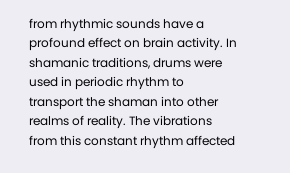from rhythmic sounds have a profound effect on brain activity. In shamanic traditions, drums were used in periodic rhythm to transport the shaman into other realms of reality. The vibrations from this constant rhythm affected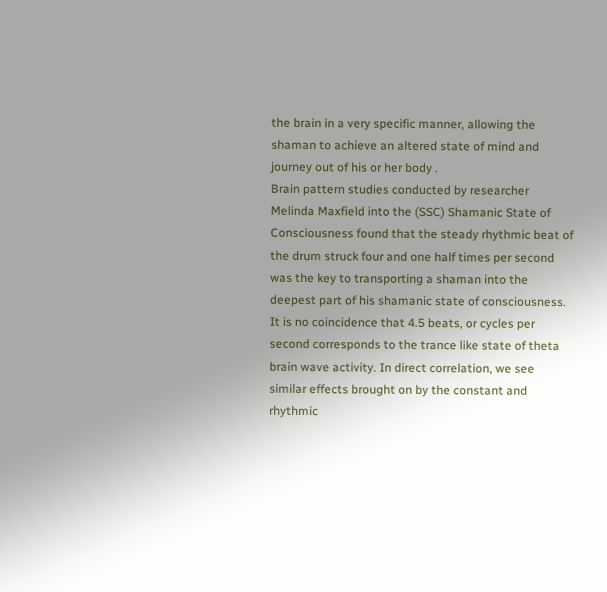the brain in a very specific manner, allowing the shaman to achieve an altered state of mind and journey out of his or her body .
Brain pattern studies conducted by researcher Melinda Maxfield into the (SSC) Shamanic State of Consciousness found that the steady rhythmic beat of the drum struck four and one half times per second was the key to transporting a shaman into the deepest part of his shamanic state of consciousness. It is no coincidence that 4.5 beats, or cycles per second corresponds to the trance like state of theta brain wave activity. In direct correlation, we see similar effects brought on by the constant and rhythmic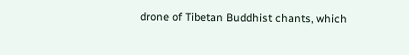drone of Tibetan Buddhist chants, which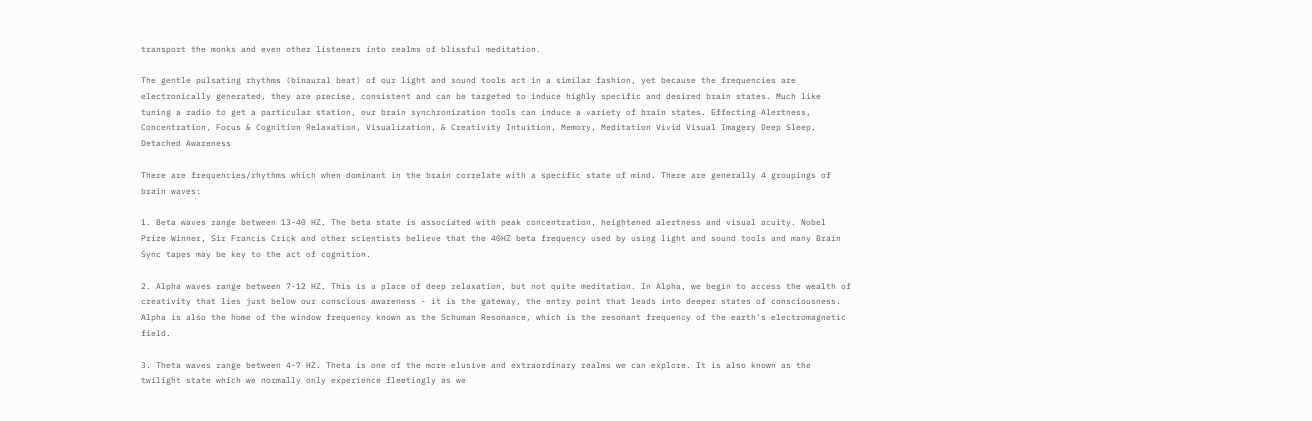transport the monks and even other listeners into realms of blissful meditation.

The gentle pulsating rhythms (binaural beat) of our light and sound tools act in a similar fashion, yet because the frequencies are electronically generated, they are precise, consistent and can be targeted to induce highly specific and desired brain states. Much like tuning a radio to get a particular station, our brain synchronization tools can induce a variety of brain states. Effecting Alertness, Concentration, Focus & Cognition Relaxation, Visualization, & Creativity Intuition, Memory, Meditation Vivid Visual Imagery Deep Sleep, Detached Awareness

There are frequencies/rhythms which when dominant in the brain correlate with a specific state of mind. There are generally 4 groupings of brain waves:

1. Beta waves range between 13-40 HZ. The beta state is associated with peak concentration, heightened alertness and visual acuity. Nobel Prize Winner, Sir Francis Crick and other scientists believe that the 40HZ beta frequency used by using light and sound tools and many Brain Sync tapes may be key to the act of cognition.

2. Alpha waves range between 7-12 HZ. This is a place of deep relaxation, but not quite meditation. In Alpha, we begin to access the wealth of creativity that lies just below our conscious awareness - it is the gateway, the entry point that leads into deeper states of consciousness. Alpha is also the home of the window frequency known as the Schuman Resonance, which is the resonant frequency of the earth's electromagnetic field.

3. Theta waves range between 4-7 HZ. Theta is one of the more elusive and extraordinary realms we can explore. It is also known as the twilight state which we normally only experience fleetingly as we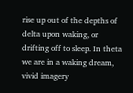rise up out of the depths of delta upon waking, or drifting off to sleep. In theta we are in a waking dream, vivid imagery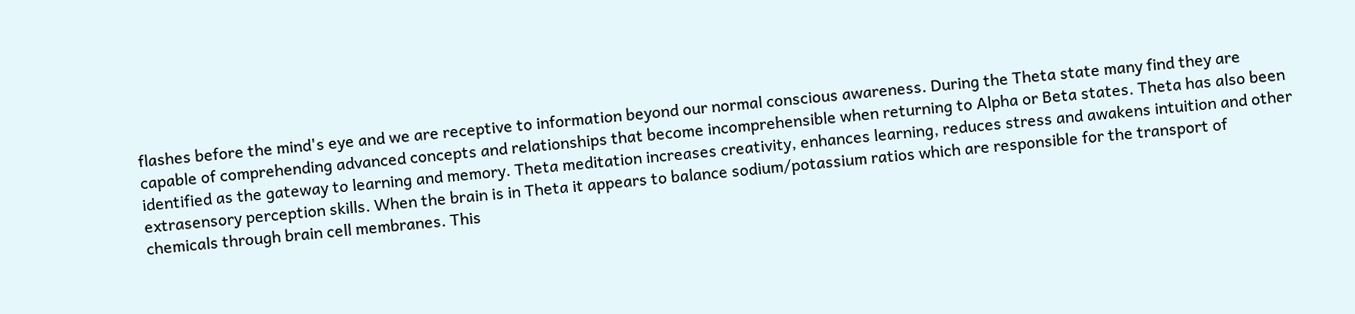flashes before the mind's eye and we are receptive to information beyond our normal conscious awareness. During the Theta state many find they are capable of comprehending advanced concepts and relationships that become incomprehensible when returning to Alpha or Beta states. Theta has also been identified as the gateway to learning and memory. Theta meditation increases creativity, enhances learning, reduces stress and awakens intuition and other extrasensory perception skills. When the brain is in Theta it appears to balance sodium/potassium ratios which are responsible for the transport of chemicals through brain cell membranes. This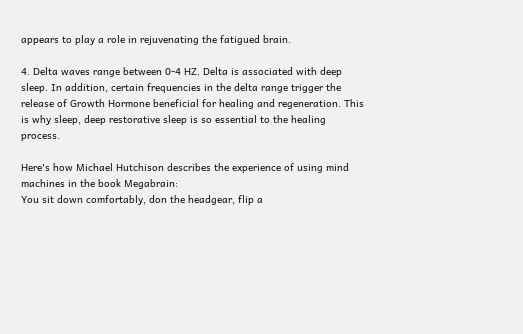appears to play a role in rejuvenating the fatigued brain.

4. Delta waves range between 0-4 HZ. Delta is associated with deep sleep. In addition, certain frequencies in the delta range trigger the release of Growth Hormone beneficial for healing and regeneration. This is why sleep, deep restorative sleep is so essential to the healing process.

Here's how Michael Hutchison describes the experience of using mind machines in the book Megabrain:
You sit down comfortably, don the headgear, flip a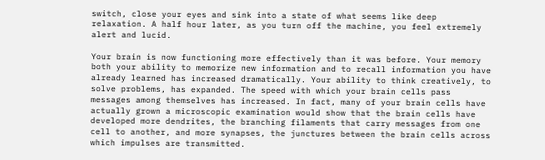switch, close your eyes and sink into a state of what seems like deep relaxation. A half hour later, as you turn off the machine, you feel extremely alert and lucid.

Your brain is now functioning more effectively than it was before. Your memory both your ability to memorize new information and to recall information you have already learned has increased dramatically. Your ability to think creatively, to solve problems, has expanded. The speed with which your brain cells pass messages among themselves has increased. In fact, many of your brain cells have actually grown a microscopic examination would show that the brain cells have developed more dendrites, the branching filaments that carry messages from one cell to another, and more synapses, the junctures between the brain cells across which impulses are transmitted.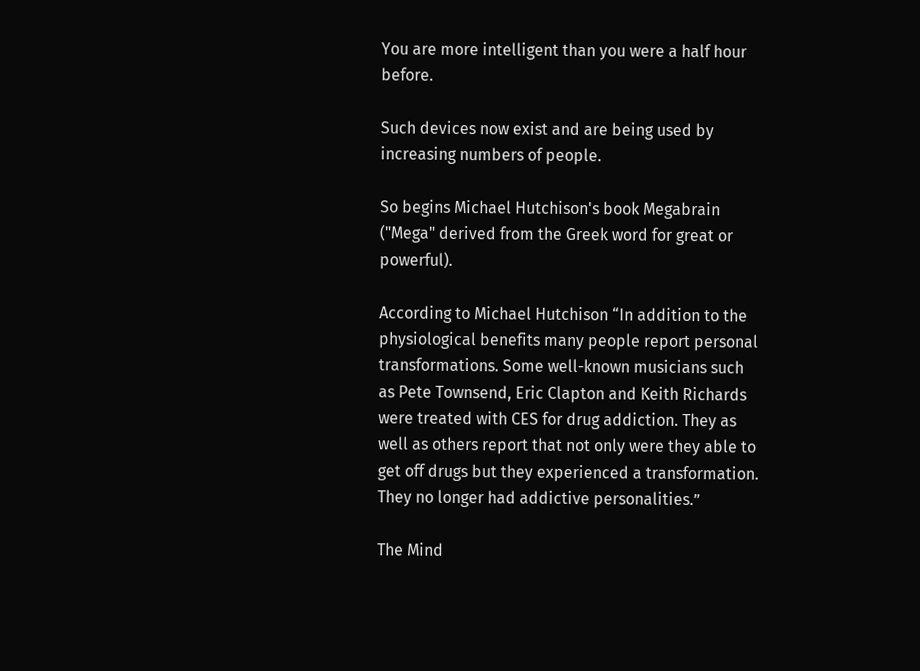You are more intelligent than you were a half hour before.

Such devices now exist and are being used by increasing numbers of people.

So begins Michael Hutchison's book Megabrain ("Mega" derived from the Greek word for great or powerful).

According to Michael Hutchison “In addition to the physiological benefits many people report personal transformations. Some well-known musicians such as Pete Townsend, Eric Clapton and Keith Richards were treated with CES for drug addiction. They as well as others report that not only were they able to get off drugs but they experienced a transformation. They no longer had addictive personalities.”

The Mind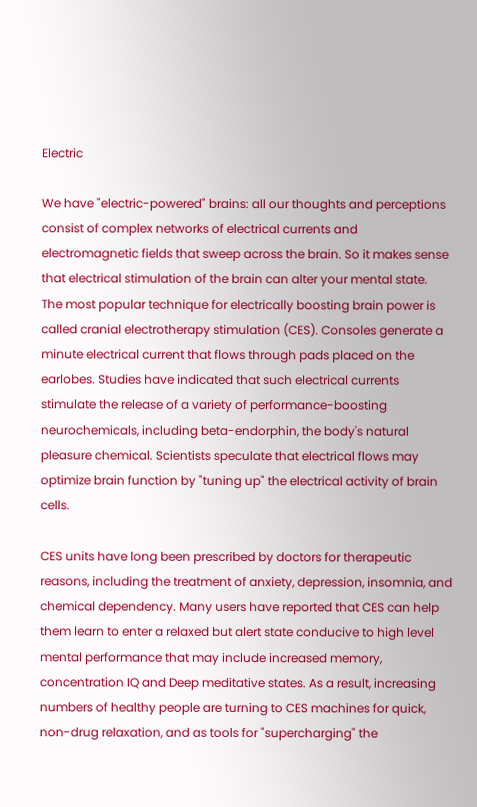Electric

We have "electric-powered" brains: all our thoughts and perceptions consist of complex networks of electrical currents and electromagnetic fields that sweep across the brain. So it makes sense that electrical stimulation of the brain can alter your mental state.
The most popular technique for electrically boosting brain power is called cranial electrotherapy stimulation (CES). Consoles generate a minute electrical current that flows through pads placed on the earlobes. Studies have indicated that such electrical currents stimulate the release of a variety of performance-boosting neurochemicals, including beta-endorphin, the body's natural pleasure chemical. Scientists speculate that electrical flows may optimize brain function by "tuning up" the electrical activity of brain cells.

CES units have long been prescribed by doctors for therapeutic reasons, including the treatment of anxiety, depression, insomnia, and chemical dependency. Many users have reported that CES can help them learn to enter a relaxed but alert state conducive to high level mental performance that may include increased memory, concentration IQ and Deep meditative states. As a result, increasing numbers of healthy people are turning to CES machines for quick, non-drug relaxation, and as tools for "supercharging" the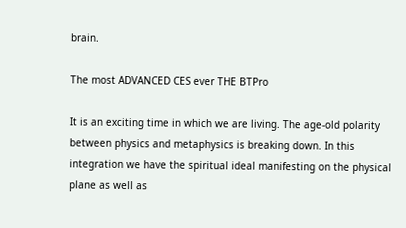brain.

The most ADVANCED CES ever THE BTPro

It is an exciting time in which we are living. The age-old polarity between physics and metaphysics is breaking down. In this integration we have the spiritual ideal manifesting on the physical plane as well as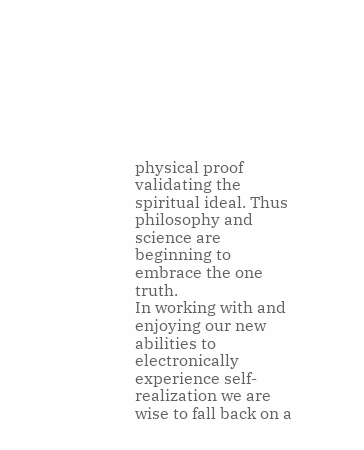physical proof validating the spiritual ideal. Thus philosophy and science are beginning to embrace the one truth.
In working with and enjoying our new abilities to electronically experience self-realization we are wise to fall back on a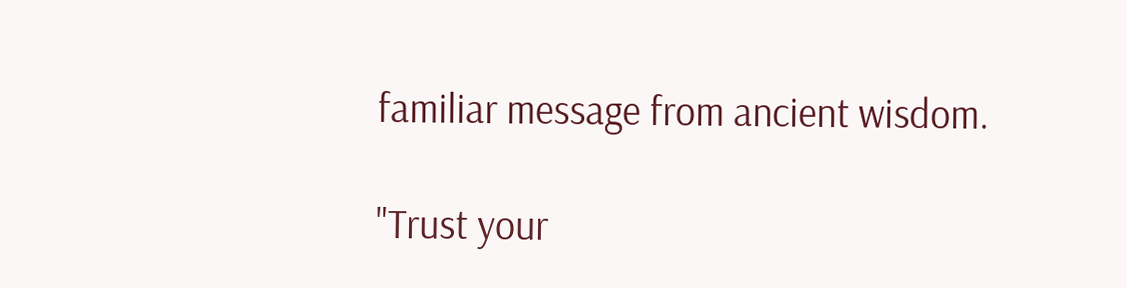familiar message from ancient wisdom.

"Trust your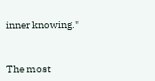inner knowing."



The most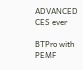ADVANCED CES ever

BTPro with PEMF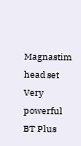Magnastim head set
Very powerful
BT Plus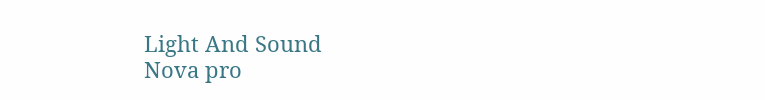Light And Sound
Nova pro